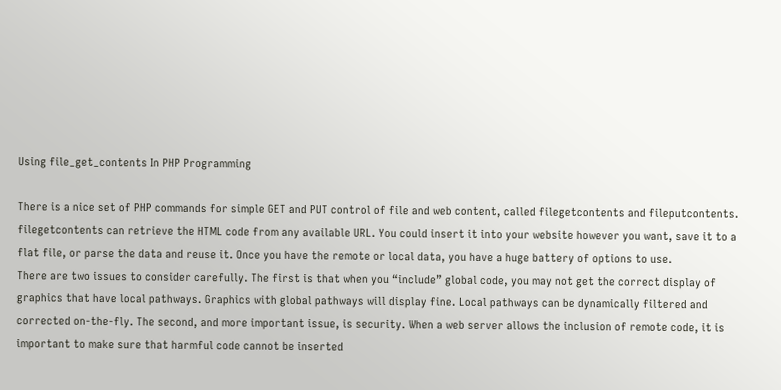Using file_get_contents In PHP Programming

There is a nice set of PHP commands for simple GET and PUT control of file and web content, called filegetcontents and fileputcontents. filegetcontents can retrieve the HTML code from any available URL. You could insert it into your website however you want, save it to a flat file, or parse the data and reuse it. Once you have the remote or local data, you have a huge battery of options to use.
There are two issues to consider carefully. The first is that when you “include” global code, you may not get the correct display of graphics that have local pathways. Graphics with global pathways will display fine. Local pathways can be dynamically filtered and corrected on-the-fly. The second, and more important issue, is security. When a web server allows the inclusion of remote code, it is important to make sure that harmful code cannot be inserted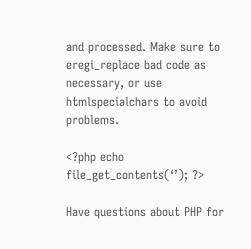and processed. Make sure to eregi_replace bad code as necessary, or use htmlspecialchars to avoid problems.

<?php echo file_get_contents(‘’); ?>

Have questions about PHP for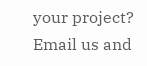your project? Email us and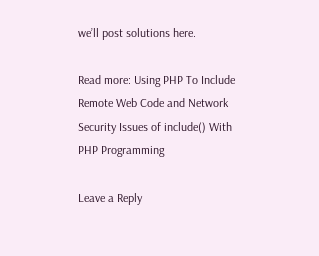we’ll post solutions here.

Read more: Using PHP To Include Remote Web Code and Network Security Issues of include() With PHP Programming

Leave a Reply